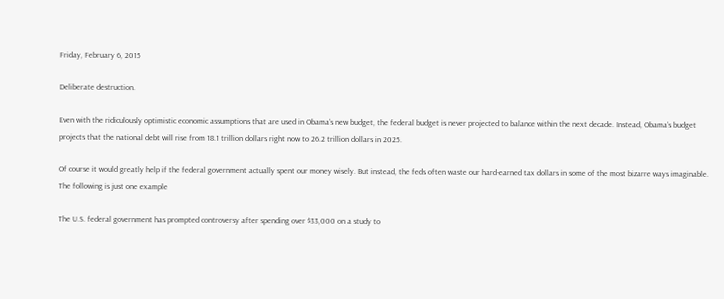Friday, February 6, 2015

Deliberate destruction.

Even with the ridiculously optimistic economic assumptions that are used in Obama’s new budget, the federal budget is never projected to balance within the next decade. Instead, Obama’s budget projects that the national debt will rise from 18.1 trillion dollars right now to 26.2 trillion dollars in 2025.

Of course it would greatly help if the federal government actually spent our money wisely. But instead, the feds often waste our hard-earned tax dollars in some of the most bizarre ways imaginable. The following is just one example

The U.S. federal government has prompted controversy after spending over $33,000 on a study to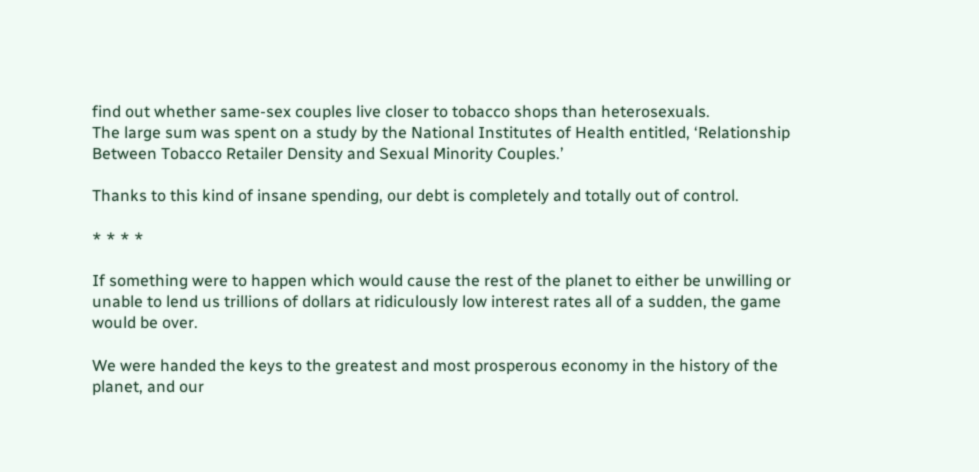find out whether same-sex couples live closer to tobacco shops than heterosexuals.
The large sum was spent on a study by the National Institutes of Health entitled, ‘Relationship Between Tobacco Retailer Density and Sexual Minority Couples.’

Thanks to this kind of insane spending, our debt is completely and totally out of control.

* * * *

If something were to happen which would cause the rest of the planet to either be unwilling or unable to lend us trillions of dollars at ridiculously low interest rates all of a sudden, the game would be over.

We were handed the keys to the greatest and most prosperous economy in the history of the planet, and our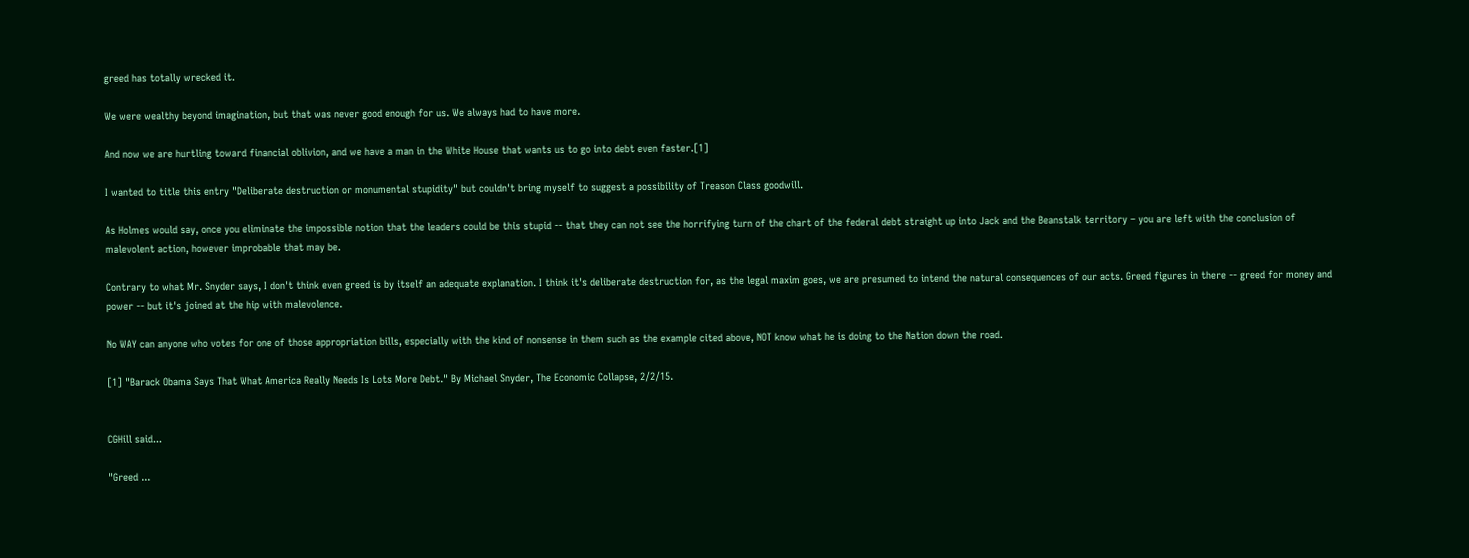greed has totally wrecked it.

We were wealthy beyond imagination, but that was never good enough for us. We always had to have more.

And now we are hurtling toward financial oblivion, and we have a man in the White House that wants us to go into debt even faster.[1]

I wanted to title this entry "Deliberate destruction or monumental stupidity" but couldn't bring myself to suggest a possibility of Treason Class goodwill.

As Holmes would say, once you eliminate the impossible notion that the leaders could be this stupid -- that they can not see the horrifying turn of the chart of the federal debt straight up into Jack and the Beanstalk territory – you are left with the conclusion of malevolent action, however improbable that may be.

Contrary to what Mr. Snyder says, I don't think even greed is by itself an adequate explanation. I think it's deliberate destruction for, as the legal maxim goes, we are presumed to intend the natural consequences of our acts. Greed figures in there -- greed for money and power -- but it's joined at the hip with malevolence.

No WAY can anyone who votes for one of those appropriation bills, especially with the kind of nonsense in them such as the example cited above, NOT know what he is doing to the Nation down the road.

[1] "Barack Obama Says That What America Really Needs Is Lots More Debt." By Michael Snyder, The Economic Collapse, 2/2/15.


CGHill said...

"Greed ...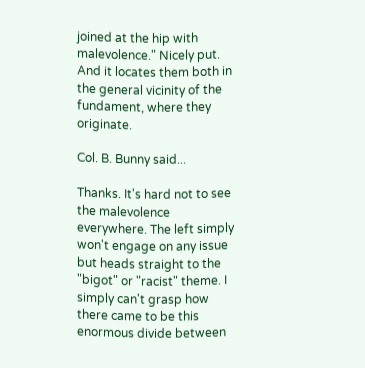joined at the hip with malevolence." Nicely put. And it locates them both in the general vicinity of the fundament, where they originate.

Col. B. Bunny said...

Thanks. It's hard not to see the malevolence everywhere. The left simply won't engage on any issue but heads straight to the "bigot" or "racist" theme. I simply can't grasp how there came to be this enormous divide between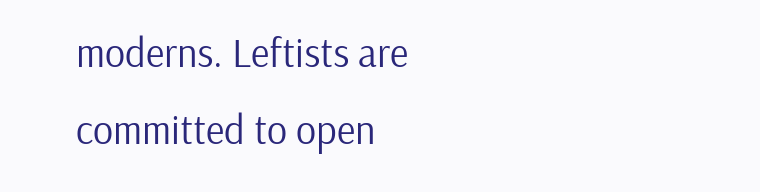moderns. Leftists are committed to open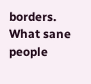borders. What sane people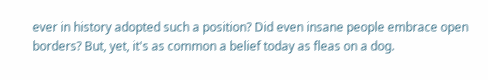ever in history adopted such a position? Did even insane people embrace open borders? But, yet, it's as common a belief today as fleas on a dog.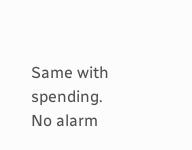Same with spending. No alarm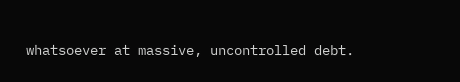whatsoever at massive, uncontrolled debt.